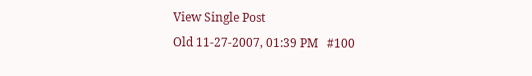View Single Post
Old 11-27-2007, 01:39 PM   #100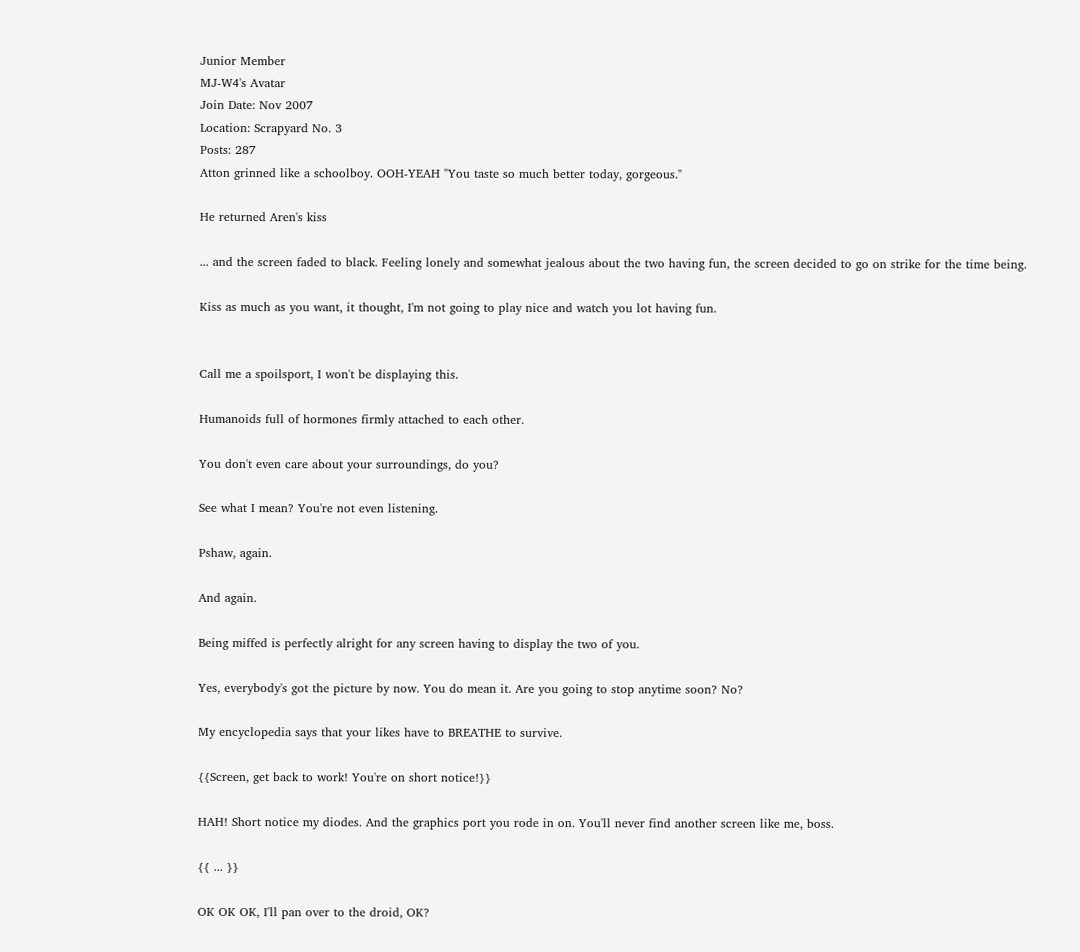Junior Member
MJ-W4's Avatar
Join Date: Nov 2007
Location: Scrapyard No. 3
Posts: 287
Atton grinned like a schoolboy. OOH-YEAH "You taste so much better today, gorgeous."

He returned Aren's kiss

... and the screen faded to black. Feeling lonely and somewhat jealous about the two having fun, the screen decided to go on strike for the time being.

Kiss as much as you want, it thought, I'm not going to play nice and watch you lot having fun.


Call me a spoilsport, I won't be displaying this.

Humanoids full of hormones firmly attached to each other.

You don't even care about your surroundings, do you?

See what I mean? You're not even listening.

Pshaw, again.

And again.

Being miffed is perfectly alright for any screen having to display the two of you.

Yes, everybody's got the picture by now. You do mean it. Are you going to stop anytime soon? No?

My encyclopedia says that your likes have to BREATHE to survive.

{{Screen, get back to work! You're on short notice!}}

HAH! Short notice my diodes. And the graphics port you rode in on. You'll never find another screen like me, boss.

{{ ... }}

OK OK OK, I'll pan over to the droid, OK?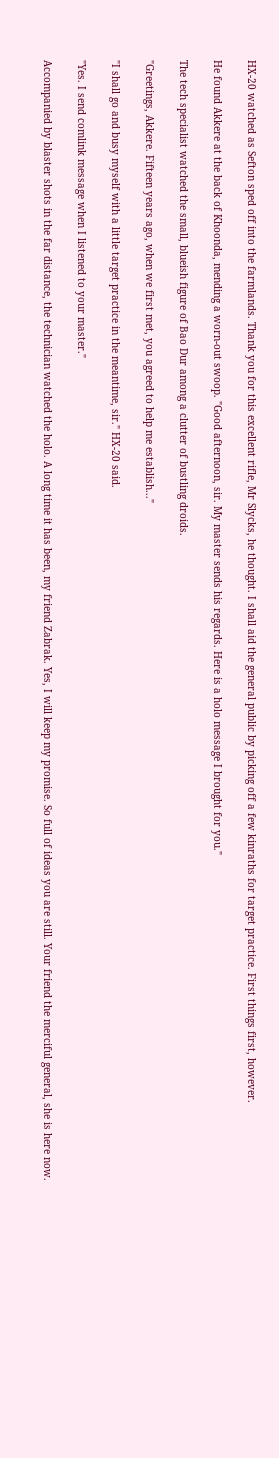HX-20 watched as Sefton sped off into the farmlands. Thank you for this excellent rifle, Mr Slycks, he thought. I shall aid the general public by picking off a few kinraths for target practice. First things first, however.

He found Akkere at the back of Khoonda, mending a worn-out swoop. "Good afternoon, sir. My master sends his regards. Here is a holo message I brought for you."

The tech specialist watched the small, blueish figure of Bao Dur among a clutter of bustling droids.

"Greetings, Akkere. Fifteen years ago, when we first met, you agreed to help me establish..."

"I shall go and busy myself with a little target practice in the meantime, sir." HX-20 said.

"Yes. I send comlink message when I listened to your master."

Accompanied by blaster shots in the far distance, the technician watched the holo. A long time it has been, my friend Zabrak. Yes, I will keep my promise. So full of ideas you are still. Your friend the merciful general, she is here now.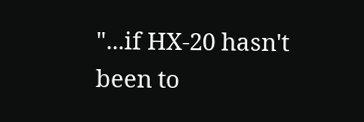"...if HX-20 hasn't been to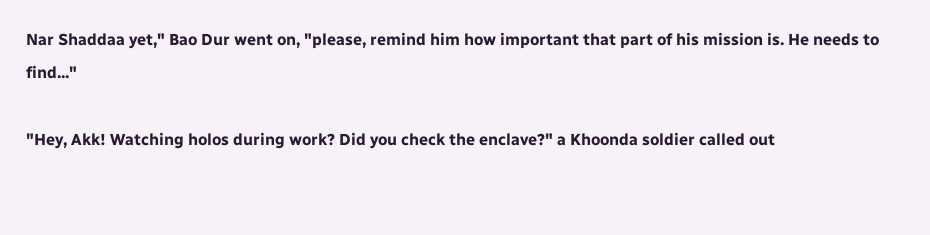Nar Shaddaa yet," Bao Dur went on, "please, remind him how important that part of his mission is. He needs to find..."

"Hey, Akk! Watching holos during work? Did you check the enclave?" a Khoonda soldier called out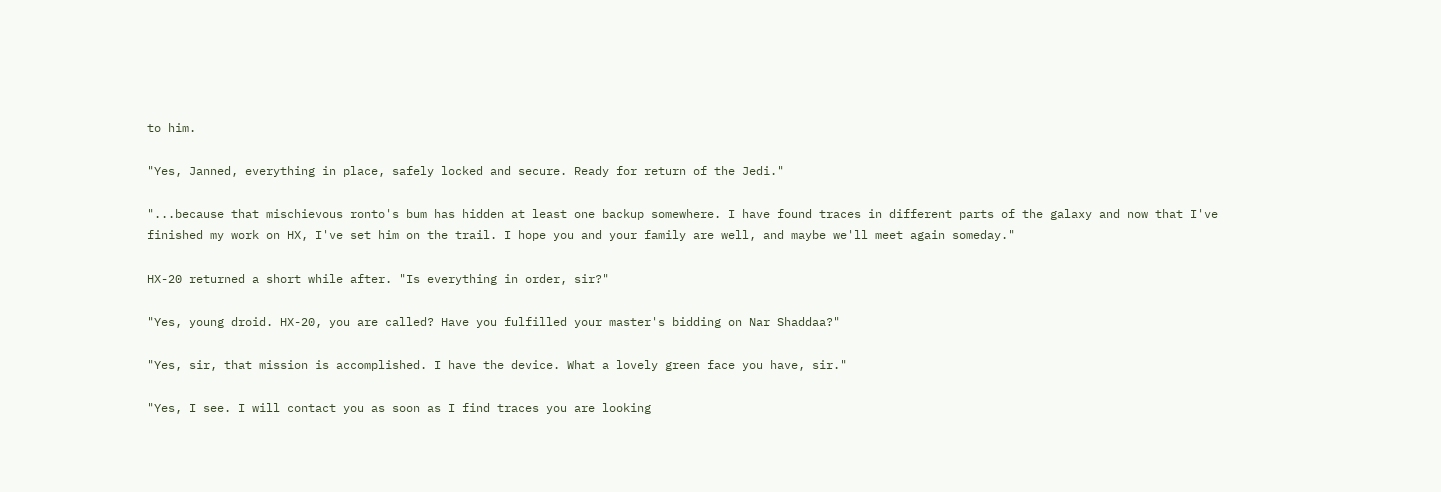to him.

"Yes, Janned, everything in place, safely locked and secure. Ready for return of the Jedi."

"...because that mischievous ronto's bum has hidden at least one backup somewhere. I have found traces in different parts of the galaxy and now that I've finished my work on HX, I've set him on the trail. I hope you and your family are well, and maybe we'll meet again someday."

HX-20 returned a short while after. "Is everything in order, sir?"

"Yes, young droid. HX-20, you are called? Have you fulfilled your master's bidding on Nar Shaddaa?"

"Yes, sir, that mission is accomplished. I have the device. What a lovely green face you have, sir."

"Yes, I see. I will contact you as soon as I find traces you are looking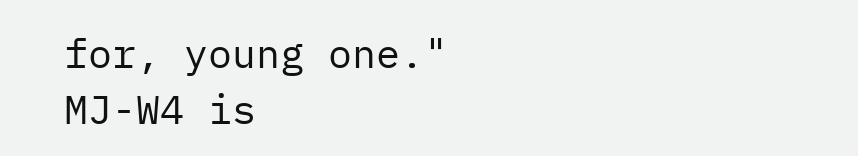for, young one."
MJ-W4 is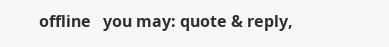offline   you may: quote & reply,